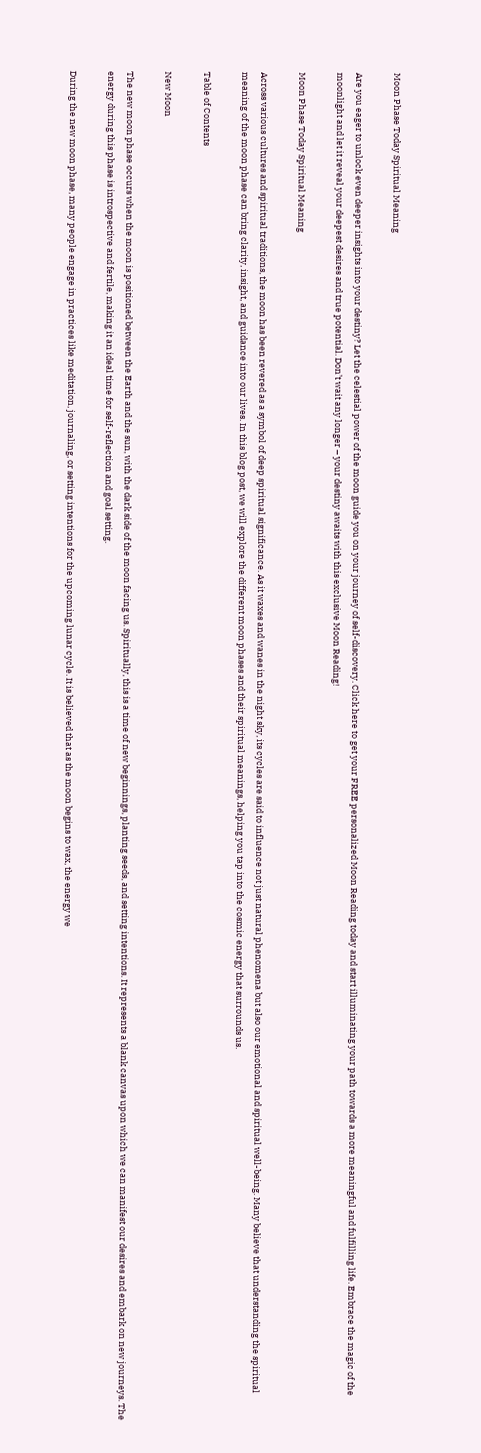Moon Phase Today Spiritual Meaning

Are you eager to unlock even deeper insights into your destiny? Let the celestial power of the moon guide you on your journey of self-discovery. Click here to get your FREE personalized Moon Reading today and start illuminating your path towards a more meaningful and fulfilling life. Embrace the magic of the moonlight and let it reveal your deepest desires and true potential. Don’t wait any longer – your destiny awaits with this exclusive Moon Reading!

Moon Phase Today Spiritual Meaning

Across various cultures and spiritual traditions, the moon has been revered as a symbol of deep spiritual significance. As it waxes and wanes in the night sky, its cycles are said to influence not just natural phenomena but also our emotional and spiritual well-being. Many believe that understanding the spiritual meaning of the moon phase can bring clarity, insight, and guidance into our lives. In this blog post, we will explore the different moon phases and their spiritual meanings, helping you tap into the cosmic energy that surrounds us.

Table of Contents

New Moon

The new moon phase occurs when the moon is positioned between the Earth and the sun, with the dark side of the moon facing us. Spiritually, this is a time of new beginnings, planting seeds, and setting intentions. It represents a blank canvas upon which we can manifest our desires and embark on new journeys. The energy during this phase is introspective and fertile, making it an ideal time for self-reflection and goal setting.

During the new moon phase, many people engage in practices like meditation, journaling, or setting intentions for the upcoming lunar cycle. It is believed that as the moon begins to wax, the energy we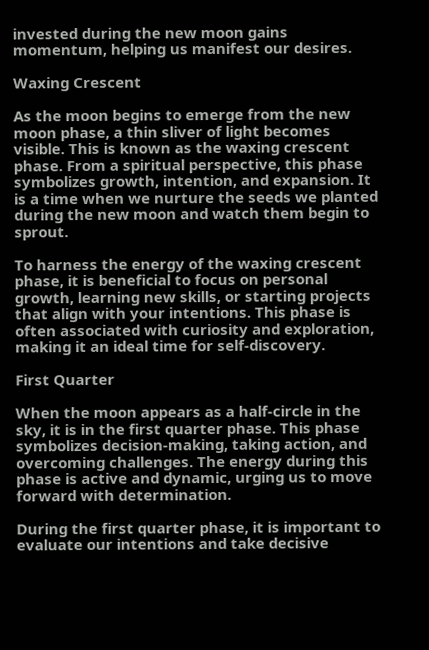invested during the new moon gains momentum, helping us manifest our desires.

Waxing Crescent

As the moon begins to emerge from the new moon phase, a thin sliver of light becomes visible. This is known as the waxing crescent phase. From a spiritual perspective, this phase symbolizes growth, intention, and expansion. It is a time when we nurture the seeds we planted during the new moon and watch them begin to sprout.

To harness the energy of the waxing crescent phase, it is beneficial to focus on personal growth, learning new skills, or starting projects that align with your intentions. This phase is often associated with curiosity and exploration, making it an ideal time for self-discovery.

First Quarter

When the moon appears as a half-circle in the sky, it is in the first quarter phase. This phase symbolizes decision-making, taking action, and overcoming challenges. The energy during this phase is active and dynamic, urging us to move forward with determination.

During the first quarter phase, it is important to evaluate our intentions and take decisive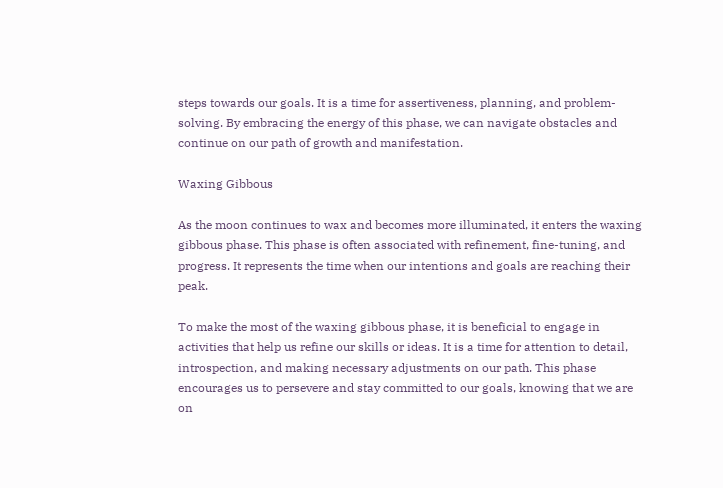steps towards our goals. It is a time for assertiveness, planning, and problem-solving. By embracing the energy of this phase, we can navigate obstacles and continue on our path of growth and manifestation.

Waxing Gibbous

As the moon continues to wax and becomes more illuminated, it enters the waxing gibbous phase. This phase is often associated with refinement, fine-tuning, and progress. It represents the time when our intentions and goals are reaching their peak.

To make the most of the waxing gibbous phase, it is beneficial to engage in activities that help us refine our skills or ideas. It is a time for attention to detail, introspection, and making necessary adjustments on our path. This phase encourages us to persevere and stay committed to our goals, knowing that we are on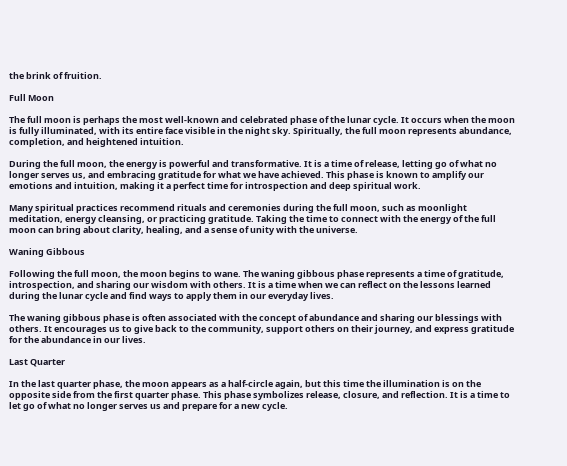the brink of fruition.

Full Moon

The full moon is perhaps the most well-known and celebrated phase of the lunar cycle. It occurs when the moon is fully illuminated, with its entire face visible in the night sky. Spiritually, the full moon represents abundance, completion, and heightened intuition.

During the full moon, the energy is powerful and transformative. It is a time of release, letting go of what no longer serves us, and embracing gratitude for what we have achieved. This phase is known to amplify our emotions and intuition, making it a perfect time for introspection and deep spiritual work.

Many spiritual practices recommend rituals and ceremonies during the full moon, such as moonlight meditation, energy cleansing, or practicing gratitude. Taking the time to connect with the energy of the full moon can bring about clarity, healing, and a sense of unity with the universe.

Waning Gibbous

Following the full moon, the moon begins to wane. The waning gibbous phase represents a time of gratitude, introspection, and sharing our wisdom with others. It is a time when we can reflect on the lessons learned during the lunar cycle and find ways to apply them in our everyday lives.

The waning gibbous phase is often associated with the concept of abundance and sharing our blessings with others. It encourages us to give back to the community, support others on their journey, and express gratitude for the abundance in our lives.

Last Quarter

In the last quarter phase, the moon appears as a half-circle again, but this time the illumination is on the opposite side from the first quarter phase. This phase symbolizes release, closure, and reflection. It is a time to let go of what no longer serves us and prepare for a new cycle.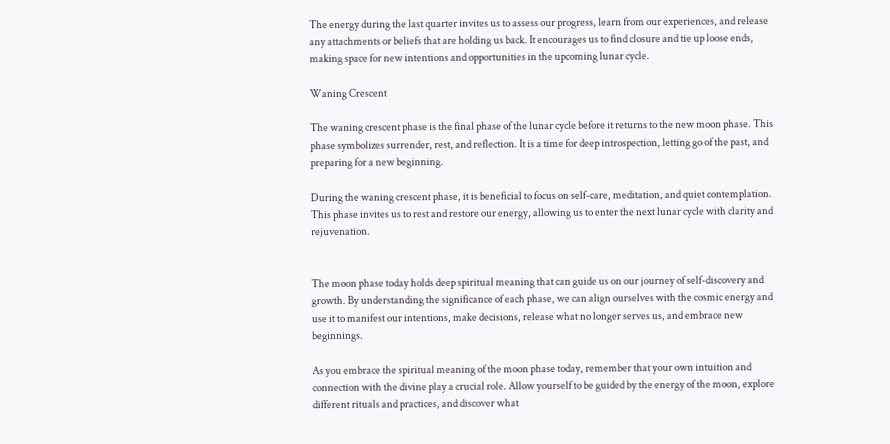The energy during the last quarter invites us to assess our progress, learn from our experiences, and release any attachments or beliefs that are holding us back. It encourages us to find closure and tie up loose ends, making space for new intentions and opportunities in the upcoming lunar cycle.

Waning Crescent

The waning crescent phase is the final phase of the lunar cycle before it returns to the new moon phase. This phase symbolizes surrender, rest, and reflection. It is a time for deep introspection, letting go of the past, and preparing for a new beginning.

During the waning crescent phase, it is beneficial to focus on self-care, meditation, and quiet contemplation. This phase invites us to rest and restore our energy, allowing us to enter the next lunar cycle with clarity and rejuvenation.


The moon phase today holds deep spiritual meaning that can guide us on our journey of self-discovery and growth. By understanding the significance of each phase, we can align ourselves with the cosmic energy and use it to manifest our intentions, make decisions, release what no longer serves us, and embrace new beginnings.

As you embrace the spiritual meaning of the moon phase today, remember that your own intuition and connection with the divine play a crucial role. Allow yourself to be guided by the energy of the moon, explore different rituals and practices, and discover what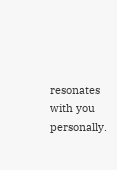resonates with you personally.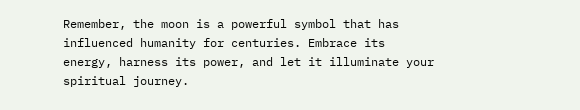Remember, the moon is a powerful symbol that has influenced humanity for centuries. Embrace its energy, harness its power, and let it illuminate your spiritual journey.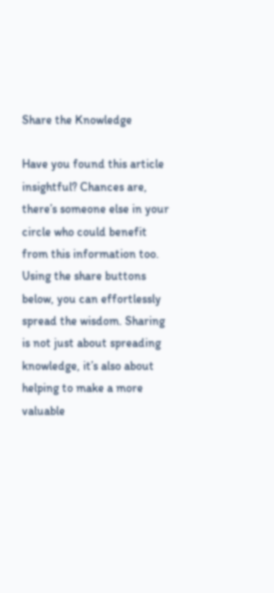Share the Knowledge

Have you found this article insightful? Chances are, there’s someone else in your circle who could benefit from this information too. Using the share buttons below, you can effortlessly spread the wisdom. Sharing is not just about spreading knowledge, it’s also about helping to make a more valuable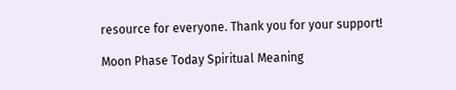resource for everyone. Thank you for your support!

Moon Phase Today Spiritual Meaning